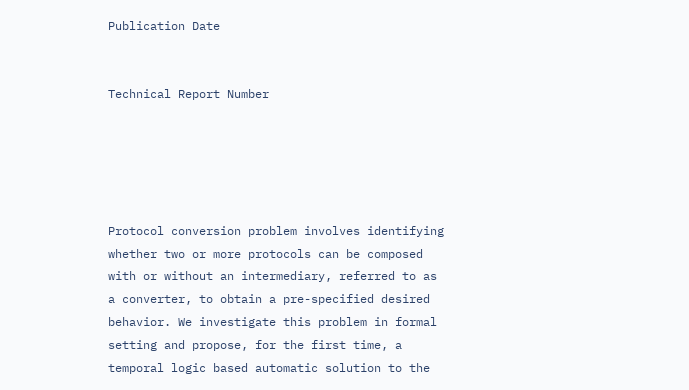Publication Date


Technical Report Number





Protocol conversion problem involves identifying whether two or more protocols can be composed with or without an intermediary, referred to as a converter, to obtain a pre-specified desired behavior. We investigate this problem in formal setting and propose, for the first time, a temporal logic based automatic solution to the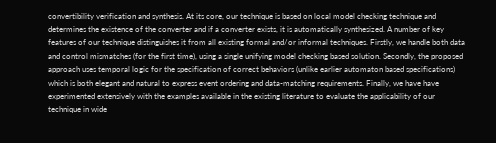convertibility verification and synthesis. At its core, our technique is based on local model checking technique and determines the existence of the converter and if a converter exists, it is automatically synthesized. A number of key features of our technique distinguishes it from all existing formal and/or informal techniques. Firstly, we handle both data and control mismatches (for the first time), using a single unifying model checking based solution. Secondly, the proposed approach uses temporal logic for the specification of correct behaviors (unlike earlier automaton based specifications) which is both elegant and natural to express event ordering and data-matching requirements. Finally, we have have experimented extensively with the examples available in the existing literature to evaluate the applicability of our technique in wide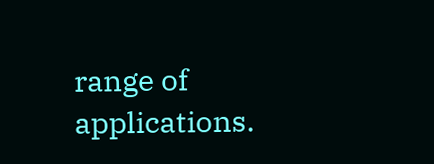range of applications.